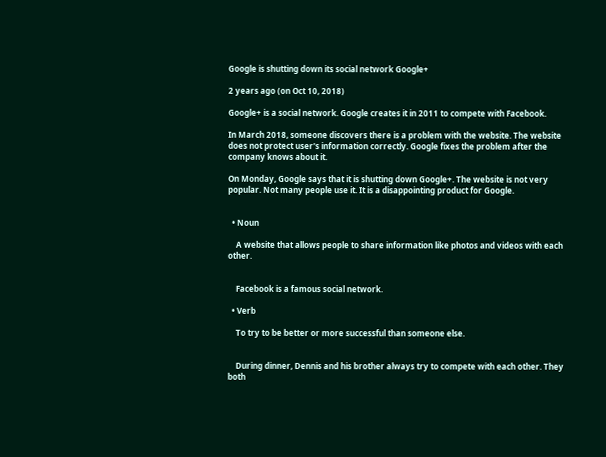Google is shutting down its social network Google+

2 years ago (on Oct 10, 2018)

Google+ is a social network. Google creates it in 2011 to compete with Facebook.

In March 2018, someone discovers there is a problem with the website. The website does not protect user's information correctly. Google fixes the problem after the company knows about it.

On Monday, Google says that it is shutting down Google+. The website is not very popular. Not many people use it. It is a disappointing product for Google.


  • Noun

    A website that allows people to share information like photos and videos with each other.


    Facebook is a famous social network.

  • Verb

    To try to be better or more successful than someone else.


    During dinner, Dennis and his brother always try to compete with each other. They both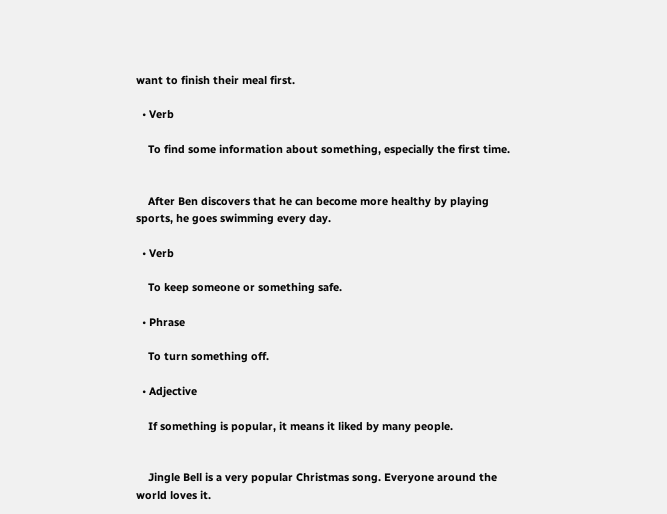want to finish their meal first.

  • Verb

    To find some information about something, especially the first time.


    After Ben discovers that he can become more healthy by playing sports, he goes swimming every day.

  • Verb

    To keep someone or something safe.

  • Phrase

    To turn something off.

  • Adjective

    If something is popular, it means it liked by many people.


    Jingle Bell is a very popular Christmas song. Everyone around the world loves it.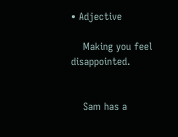• Adjective

    Making you feel disappointed.


    Sam has a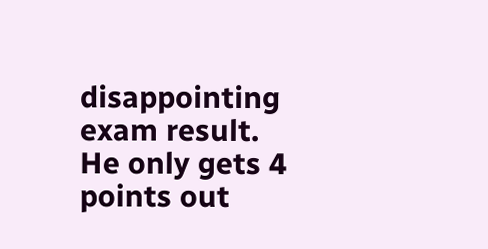disappointing exam result. He only gets 4 points out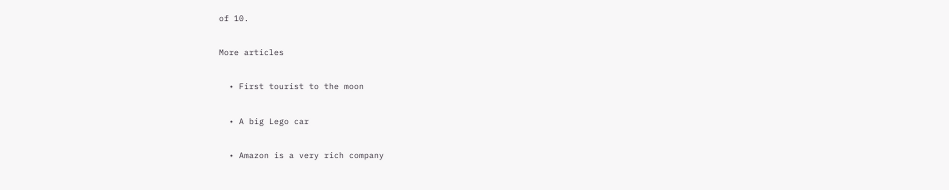of 10.

More articles

  • First tourist to the moon

  • A big Lego car

  • Amazon is a very rich company